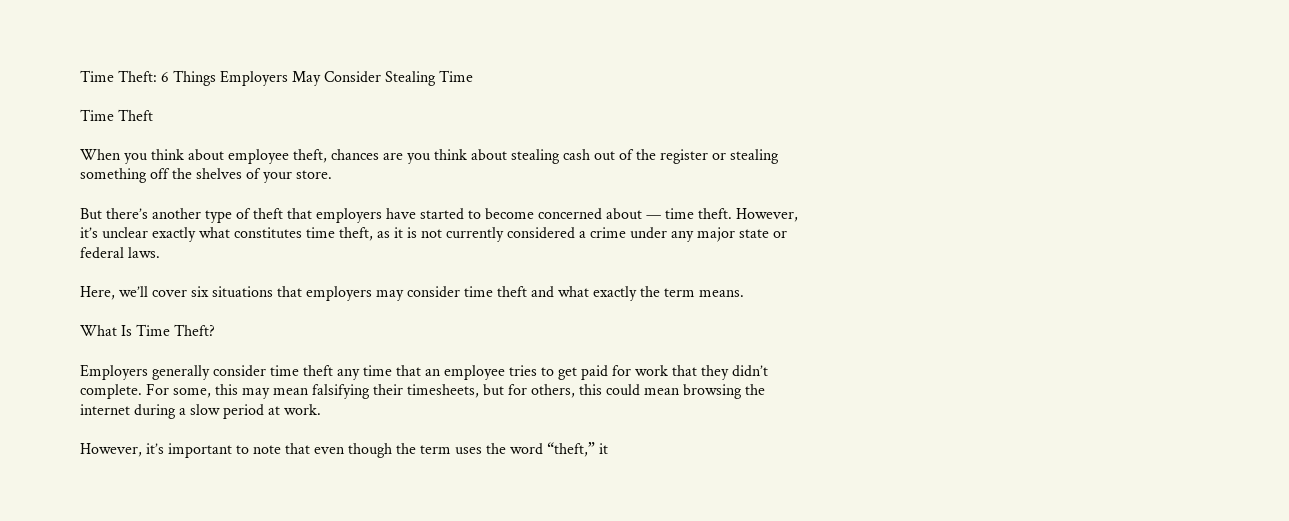Time Theft: 6 Things Employers May Consider Stealing Time

Time Theft

When you think about employee theft, chances are you think about stealing cash out of the register or stealing something off the shelves of your store.

But there’s another type of theft that employers have started to become concerned about — time theft. However, it’s unclear exactly what constitutes time theft, as it is not currently considered a crime under any major state or federal laws.

Here, we’ll cover six situations that employers may consider time theft and what exactly the term means.

What Is Time Theft?

Employers generally consider time theft any time that an employee tries to get paid for work that they didn’t complete. For some, this may mean falsifying their timesheets, but for others, this could mean browsing the internet during a slow period at work.

However, it’s important to note that even though the term uses the word “theft,” it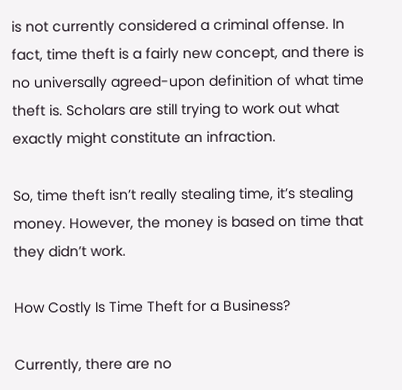is not currently considered a criminal offense. In fact, time theft is a fairly new concept, and there is no universally agreed-upon definition of what time theft is. Scholars are still trying to work out what exactly might constitute an infraction.

So, time theft isn’t really stealing time, it’s stealing money. However, the money is based on time that they didn’t work.

How Costly Is Time Theft for a Business?

Currently, there are no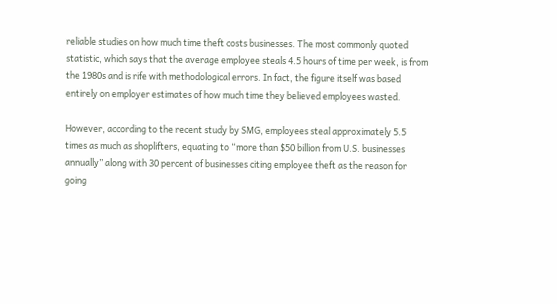reliable studies on how much time theft costs businesses. The most commonly quoted statistic, which says that the average employee steals 4.5 hours of time per week, is from the 1980s and is rife with methodological errors. In fact, the figure itself was based entirely on employer estimates of how much time they believed employees wasted.

However, according to the recent study by SMG, employees steal approximately 5.5 times as much as shoplifters, equating to “more than $50 billion from U.S. businesses annually” along with 30 percent of businesses citing employee theft as the reason for going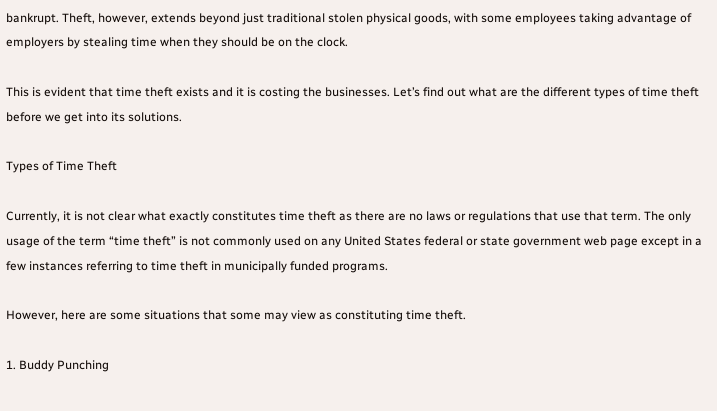bankrupt. Theft, however, extends beyond just traditional stolen physical goods, with some employees taking advantage of employers by stealing time when they should be on the clock.

This is evident that time theft exists and it is costing the businesses. Let’s find out what are the different types of time theft before we get into its solutions.

Types of Time Theft

Currently, it is not clear what exactly constitutes time theft as there are no laws or regulations that use that term. The only usage of the term “time theft” is not commonly used on any United States federal or state government web page except in a few instances referring to time theft in municipally funded programs.

However, here are some situations that some may view as constituting time theft.

1. Buddy Punching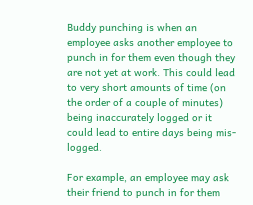Buddy punching is when an employee asks another employee to punch in for them even though they are not yet at work. This could lead to very short amounts of time (on the order of a couple of minutes) being inaccurately logged or it could lead to entire days being mis-logged.

For example, an employee may ask their friend to punch in for them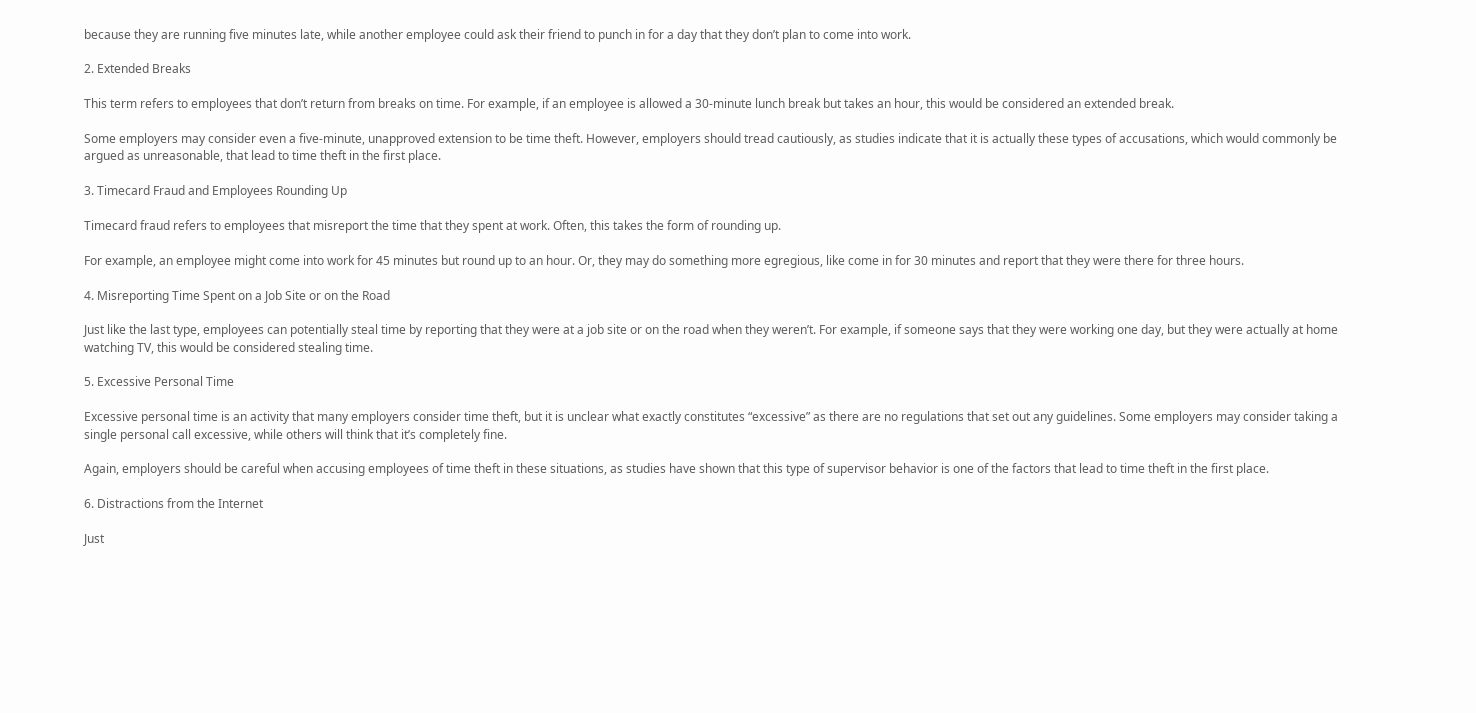because they are running five minutes late, while another employee could ask their friend to punch in for a day that they don’t plan to come into work.

2. Extended Breaks

This term refers to employees that don’t return from breaks on time. For example, if an employee is allowed a 30-minute lunch break but takes an hour, this would be considered an extended break.

Some employers may consider even a five-minute, unapproved extension to be time theft. However, employers should tread cautiously, as studies indicate that it is actually these types of accusations, which would commonly be argued as unreasonable, that lead to time theft in the first place.

3. Timecard Fraud and Employees Rounding Up

Timecard fraud refers to employees that misreport the time that they spent at work. Often, this takes the form of rounding up.

For example, an employee might come into work for 45 minutes but round up to an hour. Or, they may do something more egregious, like come in for 30 minutes and report that they were there for three hours.

4. Misreporting Time Spent on a Job Site or on the Road

Just like the last type, employees can potentially steal time by reporting that they were at a job site or on the road when they weren’t. For example, if someone says that they were working one day, but they were actually at home watching TV, this would be considered stealing time.

5. Excessive Personal Time

Excessive personal time is an activity that many employers consider time theft, but it is unclear what exactly constitutes “excessive” as there are no regulations that set out any guidelines. Some employers may consider taking a single personal call excessive, while others will think that it’s completely fine.

Again, employers should be careful when accusing employees of time theft in these situations, as studies have shown that this type of supervisor behavior is one of the factors that lead to time theft in the first place.

6. Distractions from the Internet

Just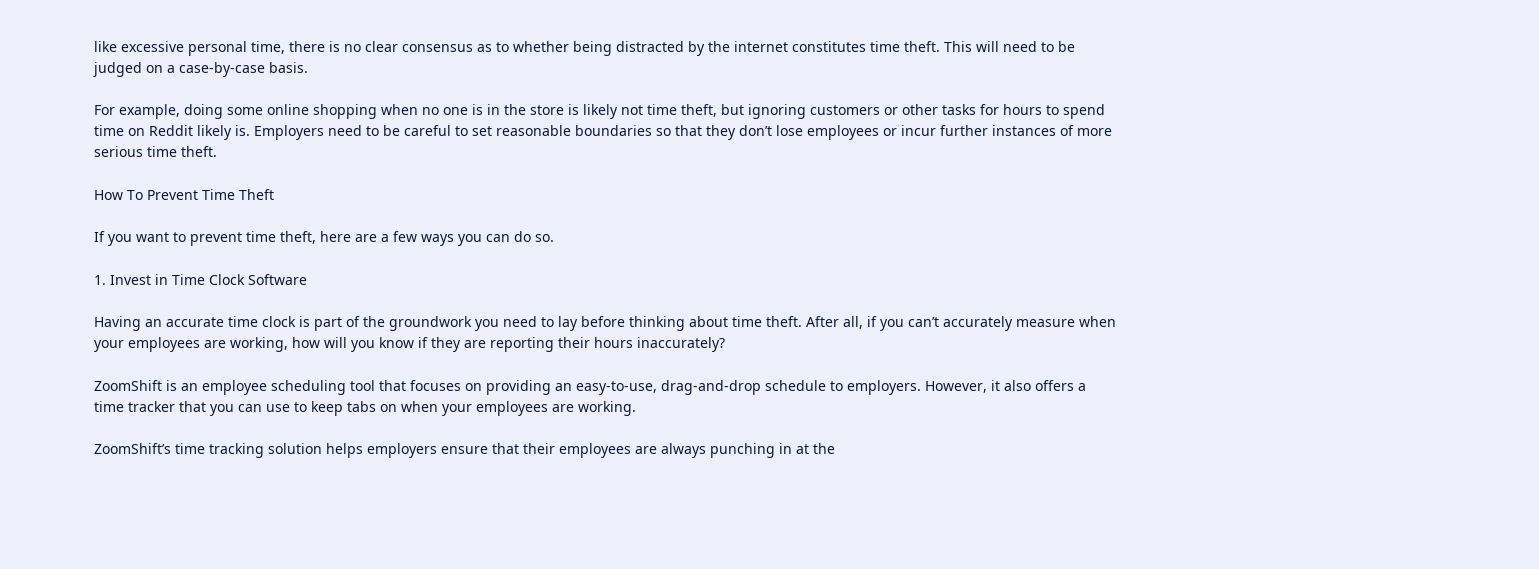like excessive personal time, there is no clear consensus as to whether being distracted by the internet constitutes time theft. This will need to be judged on a case-by-case basis.

For example, doing some online shopping when no one is in the store is likely not time theft, but ignoring customers or other tasks for hours to spend time on Reddit likely is. Employers need to be careful to set reasonable boundaries so that they don’t lose employees or incur further instances of more serious time theft.

How To Prevent Time Theft

If you want to prevent time theft, here are a few ways you can do so.

1. Invest in Time Clock Software

Having an accurate time clock is part of the groundwork you need to lay before thinking about time theft. After all, if you can’t accurately measure when your employees are working, how will you know if they are reporting their hours inaccurately?

ZoomShift is an employee scheduling tool that focuses on providing an easy-to-use, drag-and-drop schedule to employers. However, it also offers a time tracker that you can use to keep tabs on when your employees are working.

ZoomShift’s time tracking solution helps employers ensure that their employees are always punching in at the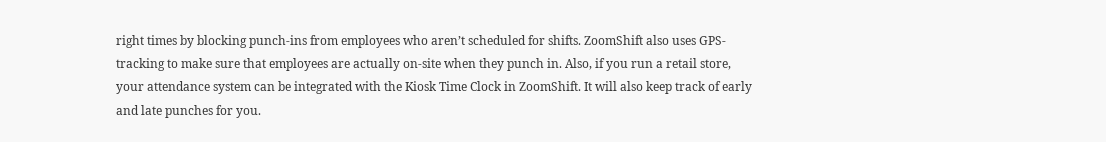right times by blocking punch-ins from employees who aren’t scheduled for shifts. ZoomShift also uses GPS-tracking to make sure that employees are actually on-site when they punch in. Also, if you run a retail store, your attendance system can be integrated with the Kiosk Time Clock in ZoomShift. It will also keep track of early and late punches for you.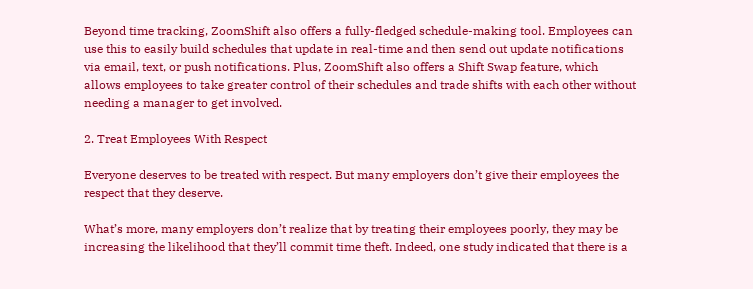Beyond time tracking, ZoomShift also offers a fully-fledged schedule-making tool. Employees can use this to easily build schedules that update in real-time and then send out update notifications via email, text, or push notifications. Plus, ZoomShift also offers a Shift Swap feature, which allows employees to take greater control of their schedules and trade shifts with each other without needing a manager to get involved.

2. Treat Employees With Respect

Everyone deserves to be treated with respect. But many employers don’t give their employees the respect that they deserve.

What’s more, many employers don’t realize that by treating their employees poorly, they may be increasing the likelihood that they’ll commit time theft. Indeed, one study indicated that there is a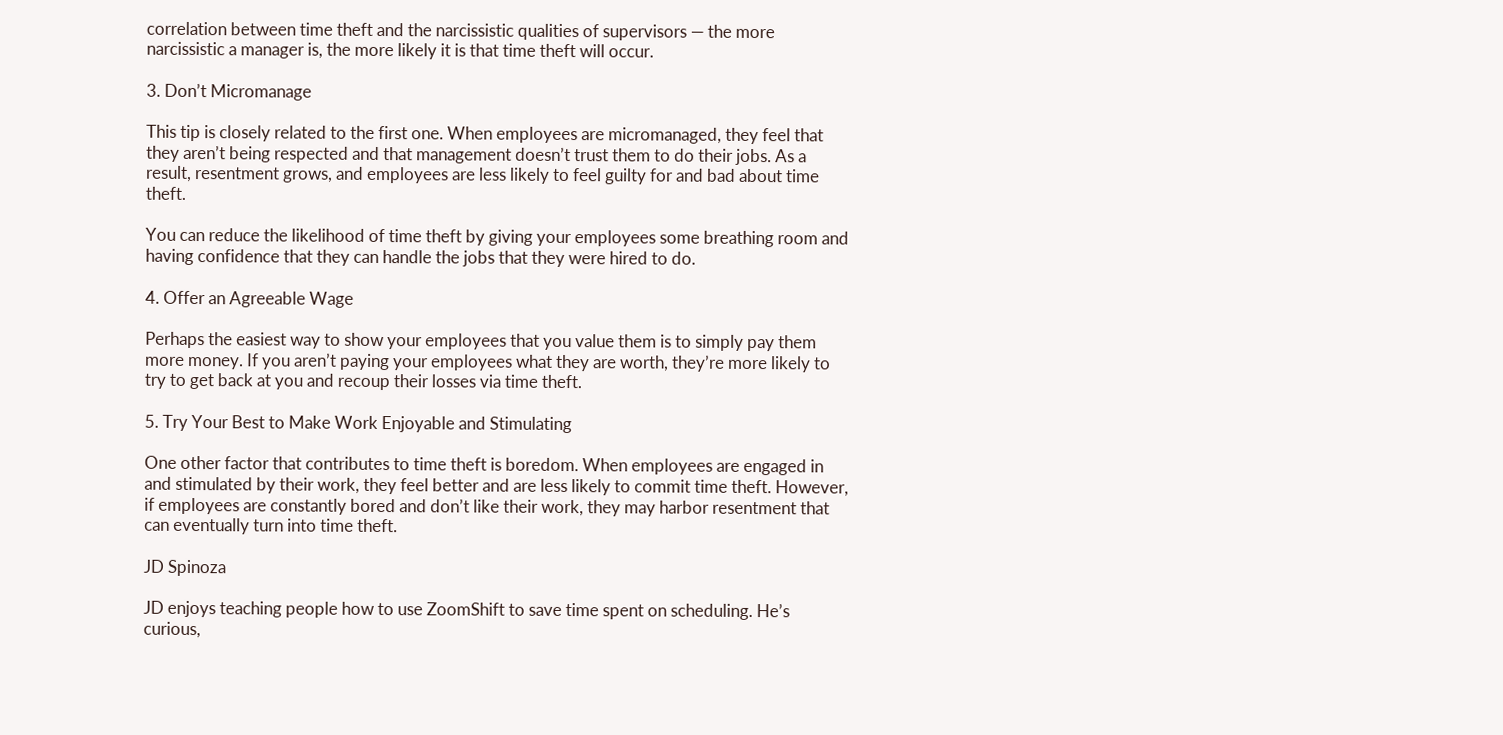correlation between time theft and the narcissistic qualities of supervisors — the more narcissistic a manager is, the more likely it is that time theft will occur.

3. Don’t Micromanage

This tip is closely related to the first one. When employees are micromanaged, they feel that they aren’t being respected and that management doesn’t trust them to do their jobs. As a result, resentment grows, and employees are less likely to feel guilty for and bad about time theft.

You can reduce the likelihood of time theft by giving your employees some breathing room and having confidence that they can handle the jobs that they were hired to do.

4. Offer an Agreeable Wage

Perhaps the easiest way to show your employees that you value them is to simply pay them more money. If you aren’t paying your employees what they are worth, they’re more likely to try to get back at you and recoup their losses via time theft.

5. Try Your Best to Make Work Enjoyable and Stimulating

One other factor that contributes to time theft is boredom. When employees are engaged in and stimulated by their work, they feel better and are less likely to commit time theft. However, if employees are constantly bored and don’t like their work, they may harbor resentment that can eventually turn into time theft.

JD Spinoza

JD enjoys teaching people how to use ZoomShift to save time spent on scheduling. He’s curious,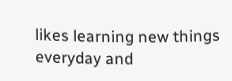likes learning new things everyday and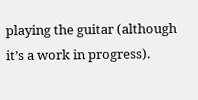playing the guitar (although it’s a work in progress).